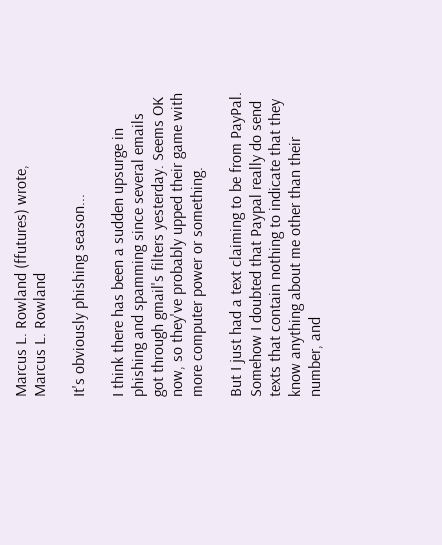Marcus L. Rowland (ffutures) wrote,
Marcus L. Rowland

It's obviously phishing season...

I think there has been a sudden upsurge in phishing and spamming since several emails got through gmail's filters yesterday. Seems OK now, so they've probably upped their game with more computer power or something.

But I just had a text claiming to be from PayPal. Somehow I doubted that Paypal really do send texts that contain nothing to indicate that they know anything about me other than their number, and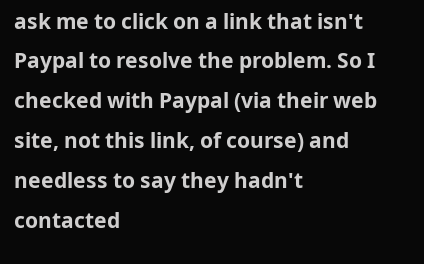ask me to click on a link that isn't Paypal to resolve the problem. So I checked with Paypal (via their web site, not this link, of course) and needless to say they hadn't contacted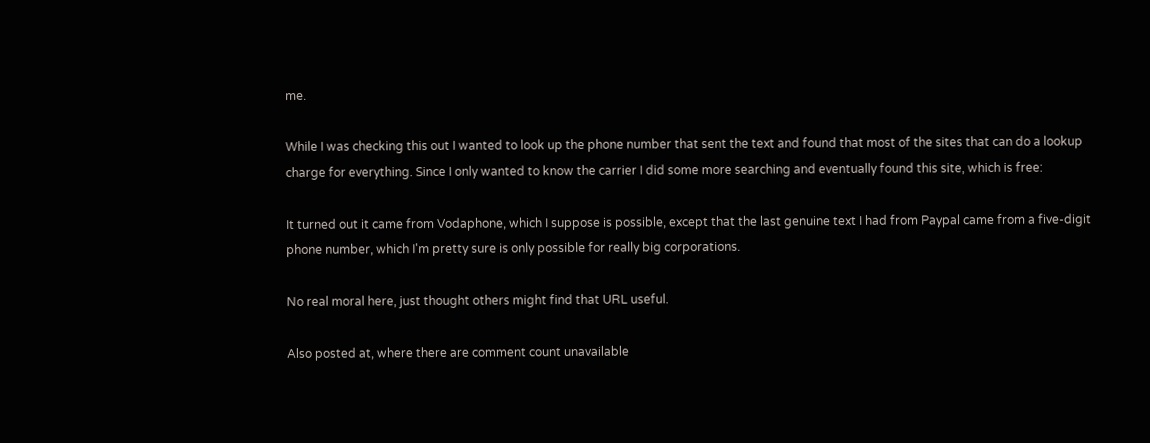me.

While I was checking this out I wanted to look up the phone number that sent the text and found that most of the sites that can do a lookup charge for everything. Since I only wanted to know the carrier I did some more searching and eventually found this site, which is free:

It turned out it came from Vodaphone, which I suppose is possible, except that the last genuine text I had from Paypal came from a five-digit phone number, which I'm pretty sure is only possible for really big corporations.

No real moral here, just thought others might find that URL useful.

Also posted at, where there are comment count unavailable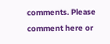comments. Please comment here or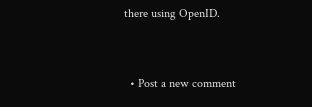there using OpenID.


  • Post a new comment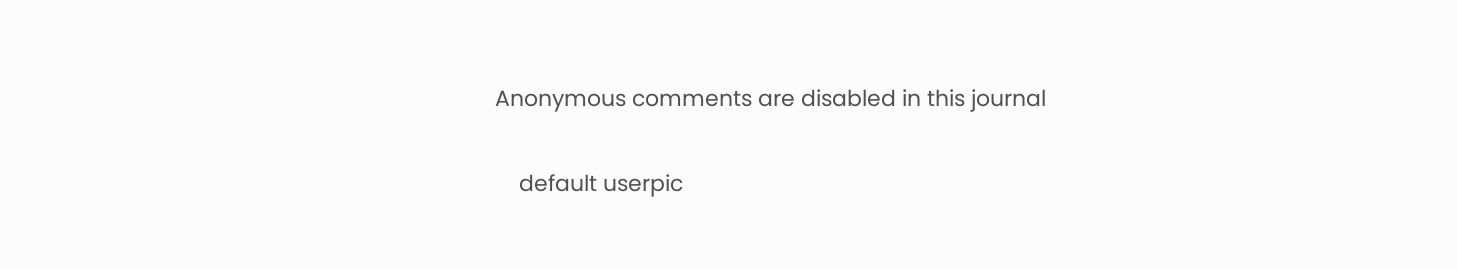Anonymous comments are disabled in this journal

    default userpic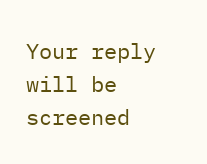Your reply will be screened